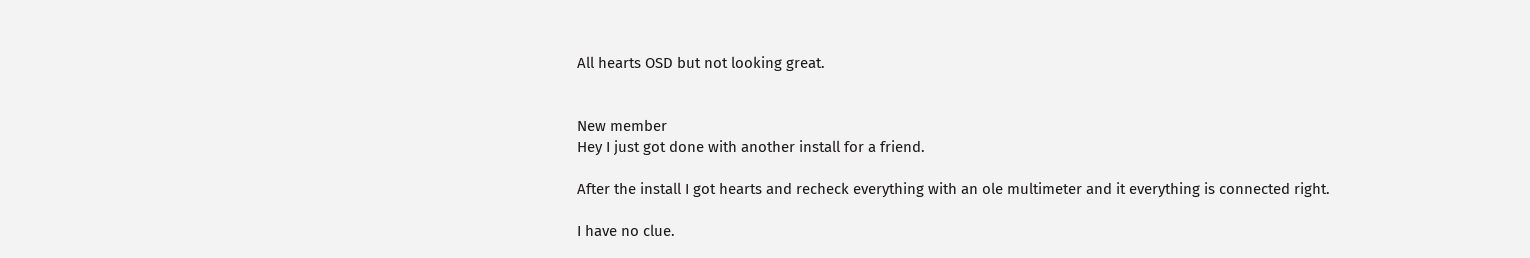All hearts OSD but not looking great.


New member
Hey I just got done with another install for a friend.

After the install I got hearts and recheck everything with an ole multimeter and it everything is connected right.

I have no clue.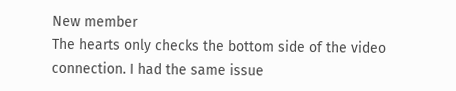New member
The hearts only checks the bottom side of the video connection. I had the same issue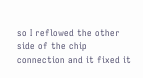so I reflowed the other side of the chip connection and it fixed it